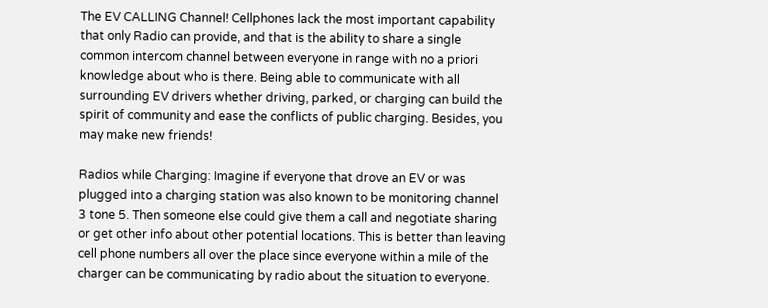The EV CALLING Channel! Cellphones lack the most important capability that only Radio can provide, and that is the ability to share a single common intercom channel between everyone in range with no a priori knowledge about who is there. Being able to communicate with all surrounding EV drivers whether driving, parked, or charging can build the spirit of community and ease the conflicts of public charging. Besides, you may make new friends!

Radios while Charging: Imagine if everyone that drove an EV or was plugged into a charging station was also known to be monitoring channel 3 tone 5. Then someone else could give them a call and negotiate sharing or get other info about other potential locations. This is better than leaving cell phone numbers all over the place since everyone within a mile of the charger can be communicating by radio about the situation to everyone.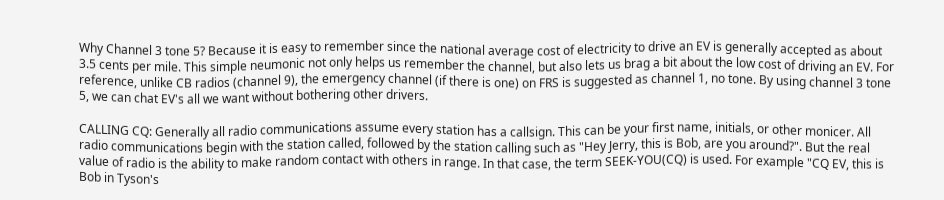Why Channel 3 tone 5? Because it is easy to remember since the national average cost of electricity to drive an EV is generally accepted as about 3.5 cents per mile. This simple neumonic not only helps us remember the channel, but also lets us brag a bit about the low cost of driving an EV. For reference, unlike CB radios (channel 9), the emergency channel (if there is one) on FRS is suggested as channel 1, no tone. By using channel 3 tone 5, we can chat EV's all we want without bothering other drivers.

CALLING CQ: Generally all radio communications assume every station has a callsign. This can be your first name, initials, or other monicer. All radio communications begin with the station called, followed by the station calling such as "Hey Jerry, this is Bob, are you around?". But the real value of radio is the ability to make random contact with others in range. In that case, the term SEEK-YOU(CQ) is used. For example "CQ EV, this is Bob in Tyson's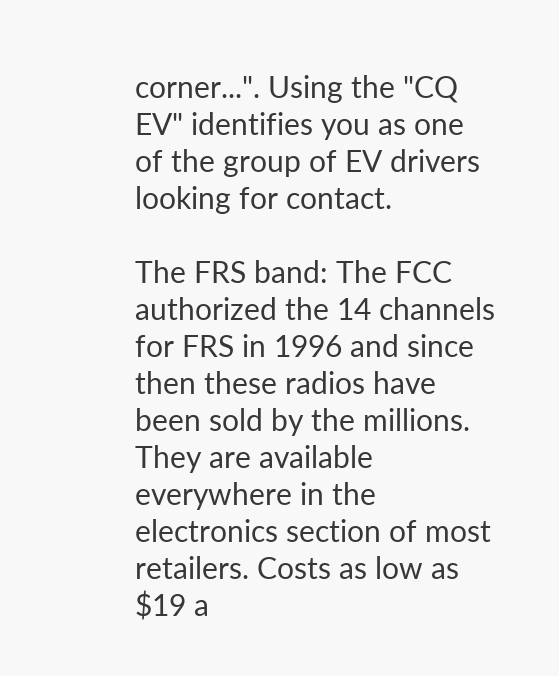corner...". Using the "CQ EV" identifies you as one of the group of EV drivers looking for contact.

The FRS band: The FCC authorized the 14 channels for FRS in 1996 and since then these radios have been sold by the millions. They are available everywhere in the electronics section of most retailers. Costs as low as $19 a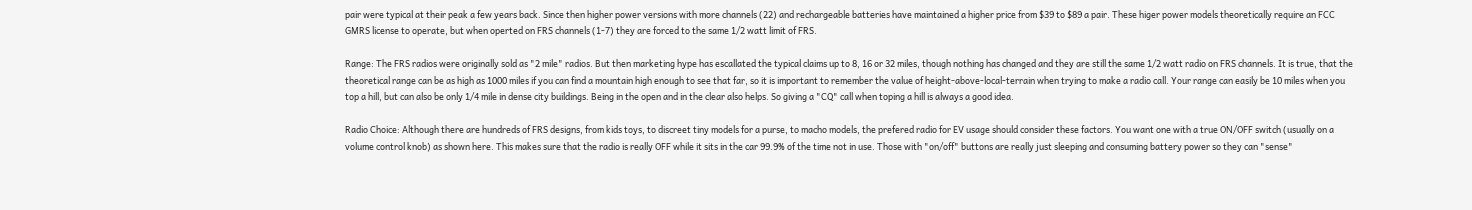pair were typical at their peak a few years back. Since then higher power versions with more channels (22) and rechargeable batteries have maintained a higher price from $39 to $89 a pair. These higer power models theoretically require an FCC GMRS license to operate, but when operted on FRS channels (1-7) they are forced to the same 1/2 watt limit of FRS.

Range: The FRS radios were originally sold as "2 mile" radios. But then marketing hype has escallated the typical claims up to 8, 16 or 32 miles, though nothing has changed and they are still the same 1/2 watt radio on FRS channels. It is true, that the theoretical range can be as high as 1000 miles if you can find a mountain high enough to see that far, so it is important to remember the value of height-above-local-terrain when trying to make a radio call. Your range can easily be 10 miles when you top a hill, but can also be only 1/4 mile in dense city buildings. Being in the open and in the clear also helps. So giving a "CQ" call when toping a hill is always a good idea.

Radio Choice: Although there are hundreds of FRS designs, from kids toys, to discreet tiny models for a purse, to macho models, the prefered radio for EV usage should consider these factors. You want one with a true ON/OFF switch (usually on a volume control knob) as shown here. This makes sure that the radio is really OFF while it sits in the car 99.9% of the time not in use. Those with "on/off" buttons are really just sleeping and consuming battery power so they can "sense"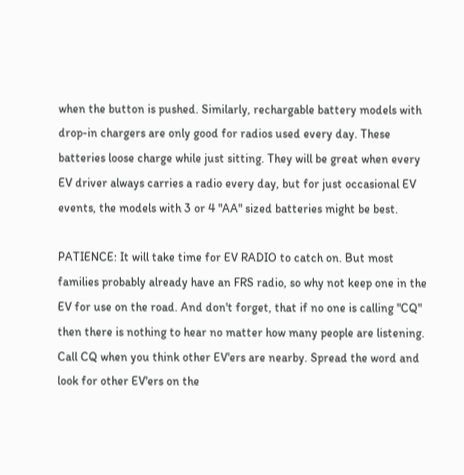when the button is pushed. Similarly, rechargable battery models with drop-in chargers are only good for radios used every day. These batteries loose charge while just sitting. They will be great when every EV driver always carries a radio every day, but for just occasional EV events, the models with 3 or 4 "AA" sized batteries might be best.

PATIENCE: It will take time for EV RADIO to catch on. But most families probably already have an FRS radio, so why not keep one in the EV for use on the road. And don't forget, that if no one is calling "CQ" then there is nothing to hear no matter how many people are listening. Call CQ when you think other EV'ers are nearby. Spread the word and look for other EV'ers on the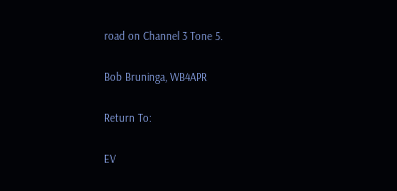road on Channel 3 Tone 5.

Bob Bruninga, WB4APR

Return To:

EV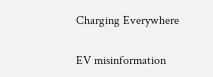Charging Everywhere

EV misinformation